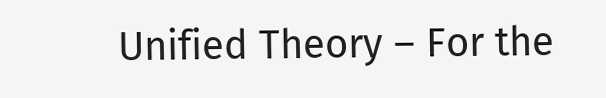Unified Theory – For the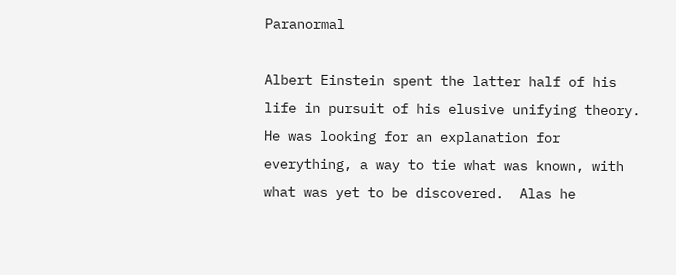Paranormal

Albert Einstein spent the latter half of his life in pursuit of his elusive unifying theory.  He was looking for an explanation for everything, a way to tie what was known, with what was yet to be discovered.  Alas he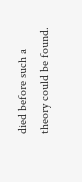died before such a theory could be found.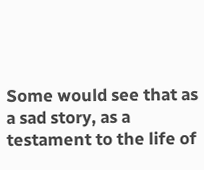Some would see that as a sad story, as a testament to the life of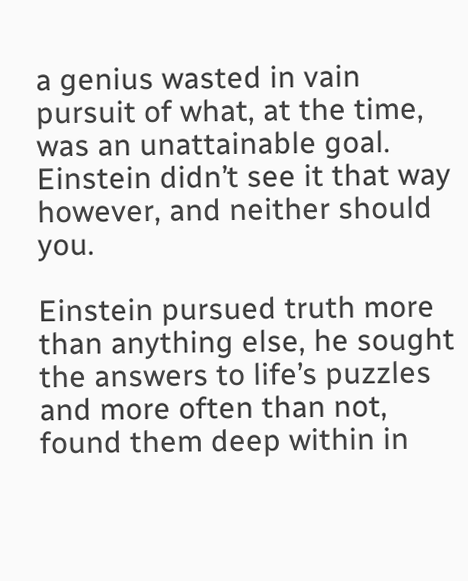a genius wasted in vain pursuit of what, at the time, was an unattainable goal.  Einstein didn’t see it that way however, and neither should you.

Einstein pursued truth more than anything else, he sought the answers to life’s puzzles and more often than not, found them deep within in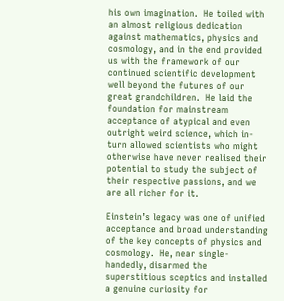his own imagination.  He toiled with an almost religious dedication against mathematics, physics and cosmology, and in the end provided us with the framework of our continued scientific development well beyond the futures of our great grandchildren.  He laid the foundation for mainstream acceptance of atypical and even outright weird science, which in-turn allowed scientists who might otherwise have never realised their potential to study the subject of their respective passions, and we are all richer for it.

Einstein’s legacy was one of unified acceptance and broad understanding of the key concepts of physics and cosmology.  He, near single-handedly, disarmed the superstitious sceptics and installed a genuine curiosity for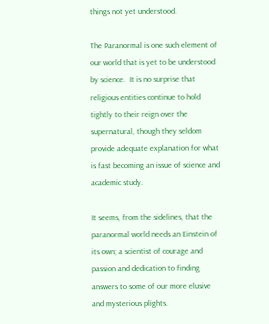things not yet understood.

The Paranormal is one such element of our world that is yet to be understood by science.  It is no surprise that religious entities continue to hold tightly to their reign over the supernatural, though they seldom provide adequate explanation for what is fast becoming an issue of science and academic study.

It seems, from the sidelines, that the paranormal world needs an Einstein of its own; a scientist of courage and passion and dedication to finding answers to some of our more elusive and mysterious plights.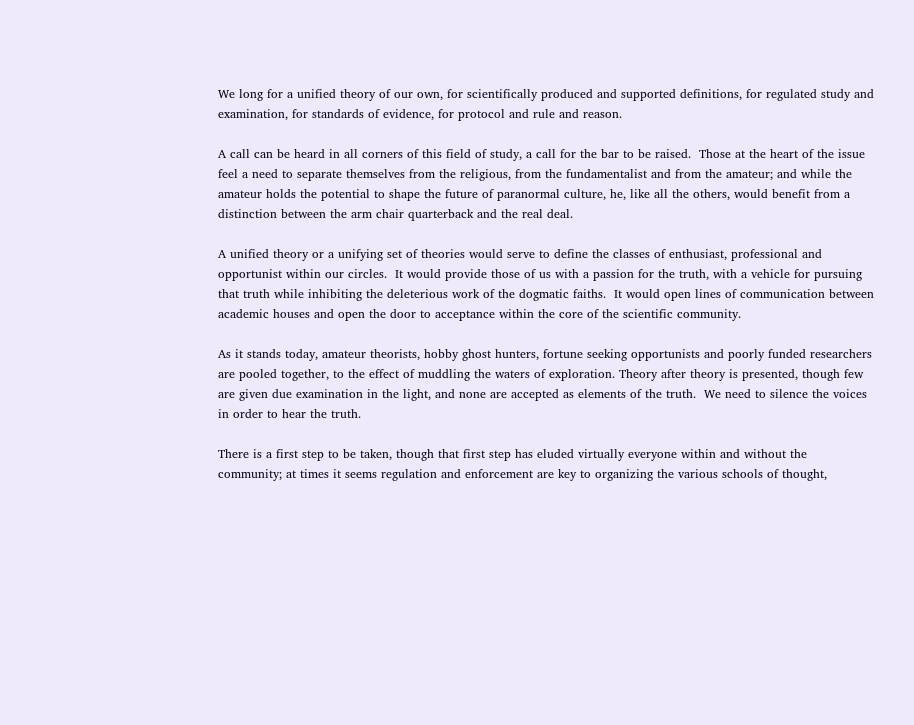We long for a unified theory of our own, for scientifically produced and supported definitions, for regulated study and examination, for standards of evidence, for protocol and rule and reason.

A call can be heard in all corners of this field of study, a call for the bar to be raised.  Those at the heart of the issue feel a need to separate themselves from the religious, from the fundamentalist and from the amateur; and while the amateur holds the potential to shape the future of paranormal culture, he, like all the others, would benefit from a distinction between the arm chair quarterback and the real deal.

A unified theory or a unifying set of theories would serve to define the classes of enthusiast, professional and opportunist within our circles.  It would provide those of us with a passion for the truth, with a vehicle for pursuing that truth while inhibiting the deleterious work of the dogmatic faiths.  It would open lines of communication between academic houses and open the door to acceptance within the core of the scientific community.

As it stands today, amateur theorists, hobby ghost hunters, fortune seeking opportunists and poorly funded researchers are pooled together, to the effect of muddling the waters of exploration. Theory after theory is presented, though few are given due examination in the light, and none are accepted as elements of the truth.  We need to silence the voices in order to hear the truth.

There is a first step to be taken, though that first step has eluded virtually everyone within and without the community; at times it seems regulation and enforcement are key to organizing the various schools of thought,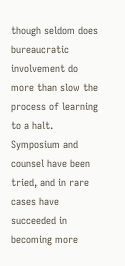though seldom does bureaucratic involvement do more than slow the process of learning to a halt.  Symposium and counsel have been tried, and in rare cases have succeeded in becoming more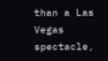than a Las Vegas spectacle,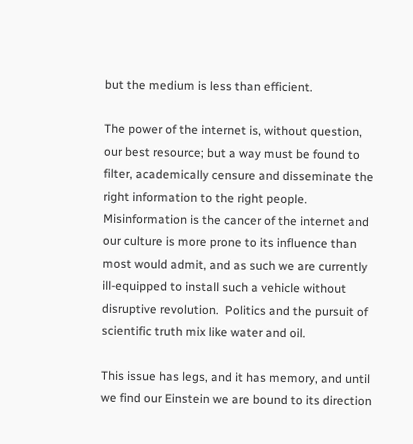but the medium is less than efficient.

The power of the internet is, without question, our best resource; but a way must be found to filter, academically censure and disseminate the right information to the right people.  Misinformation is the cancer of the internet and our culture is more prone to its influence than most would admit, and as such we are currently ill-equipped to install such a vehicle without disruptive revolution.  Politics and the pursuit of scientific truth mix like water and oil.

This issue has legs, and it has memory, and until we find our Einstein we are bound to its direction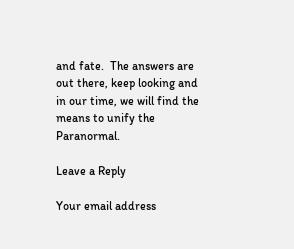and fate.  The answers are out there, keep looking and in our time, we will find the means to unify the Paranormal.

Leave a Reply

Your email address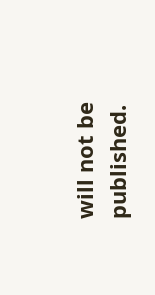will not be published.